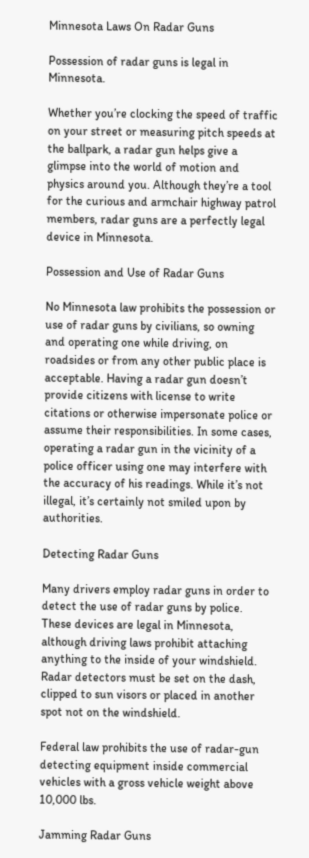Minnesota Laws On Radar Guns

Possession of radar guns is legal in Minnesota.

Whether you’re clocking the speed of traffic on your street or measuring pitch speeds at the ballpark, a radar gun helps give a glimpse into the world of motion and physics around you. Although they’re a tool for the curious and armchair highway patrol members, radar guns are a perfectly legal device in Minnesota.

Possession and Use of Radar Guns

No Minnesota law prohibits the possession or use of radar guns by civilians, so owning and operating one while driving, on roadsides or from any other public place is acceptable. Having a radar gun doesn’t provide citizens with license to write citations or otherwise impersonate police or assume their responsibilities. In some cases, operating a radar gun in the vicinity of a police officer using one may interfere with the accuracy of his readings. While it’s not illegal, it’s certainly not smiled upon by authorities.

Detecting Radar Guns

Many drivers employ radar guns in order to detect the use of radar guns by police. These devices are legal in Minnesota, although driving laws prohibit attaching anything to the inside of your windshield. Radar detectors must be set on the dash, clipped to sun visors or placed in another spot not on the windshield.

Federal law prohibits the use of radar-gun detecting equipment inside commercial vehicles with a gross vehicle weight above 10,000 lbs.

Jamming Radar Guns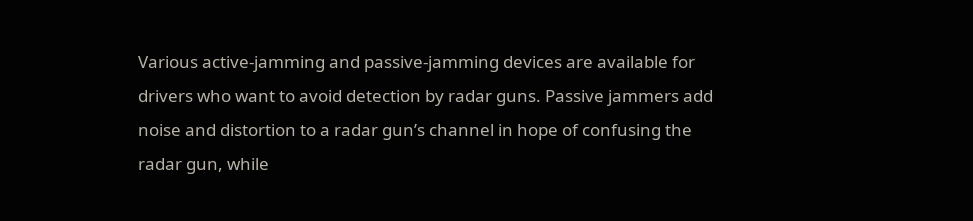Various active-jamming and passive-jamming devices are available for drivers who want to avoid detection by radar guns. Passive jammers add noise and distortion to a radar gun’s channel in hope of confusing the radar gun, while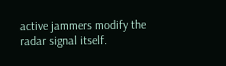active jammers modify the radar signal itself.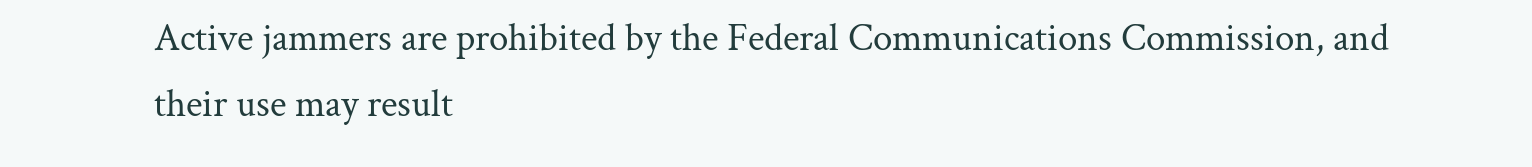Active jammers are prohibited by the Federal Communications Commission, and their use may result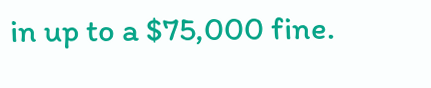in up to a $75,000 fine.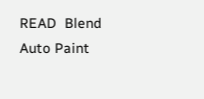READ  Blend Auto Paint